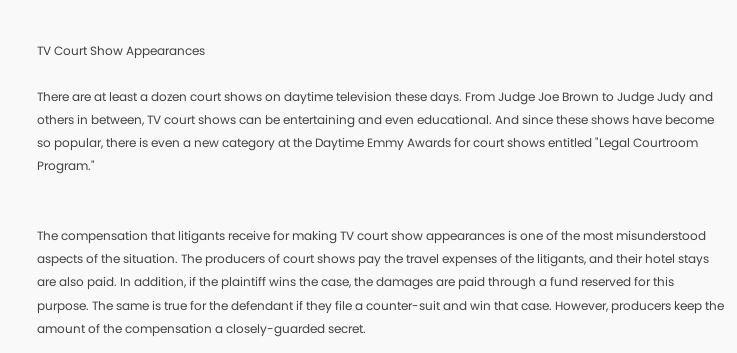TV Court Show Appearances

There are at least a dozen court shows on daytime television these days. From Judge Joe Brown to Judge Judy and others in between, TV court shows can be entertaining and even educational. And since these shows have become so popular, there is even a new category at the Daytime Emmy Awards for court shows entitled "Legal Courtroom Program."


The compensation that litigants receive for making TV court show appearances is one of the most misunderstood aspects of the situation. The producers of court shows pay the travel expenses of the litigants, and their hotel stays are also paid. In addition, if the plaintiff wins the case, the damages are paid through a fund reserved for this purpose. The same is true for the defendant if they file a counter-suit and win that case. However, producers keep the amount of the compensation a closely-guarded secret.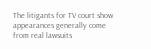The litigants for TV court show appearances generally come from real lawsuits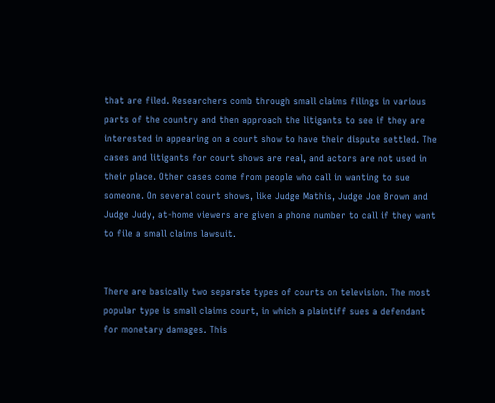that are filed. Researchers comb through small claims filings in various parts of the country and then approach the litigants to see if they are interested in appearing on a court show to have their dispute settled. The cases and litigants for court shows are real, and actors are not used in their place. Other cases come from people who call in wanting to sue someone. On several court shows, like Judge Mathis, Judge Joe Brown and Judge Judy, at-home viewers are given a phone number to call if they want to file a small claims lawsuit.


There are basically two separate types of courts on television. The most popular type is small claims court, in which a plaintiff sues a defendant for monetary damages. This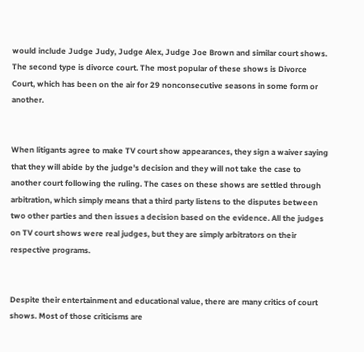would include Judge Judy, Judge Alex, Judge Joe Brown and similar court shows. The second type is divorce court. The most popular of these shows is Divorce Court, which has been on the air for 29 nonconsecutive seasons in some form or another.


When litigants agree to make TV court show appearances, they sign a waiver saying that they will abide by the judge's decision and they will not take the case to another court following the ruling. The cases on these shows are settled through arbitration, which simply means that a third party listens to the disputes between two other parties and then issues a decision based on the evidence. All the judges on TV court shows were real judges, but they are simply arbitrators on their respective programs.


Despite their entertainment and educational value, there are many critics of court shows. Most of those criticisms are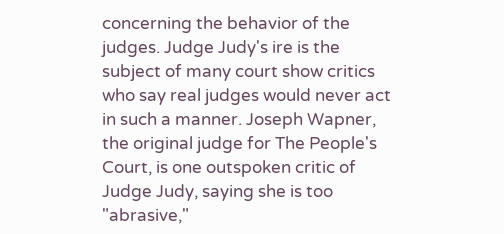concerning the behavior of the judges. Judge Judy's ire is the subject of many court show critics who say real judges would never act in such a manner. Joseph Wapner, the original judge for The People's Court, is one outspoken critic of Judge Judy, saying she is too "abrasive,"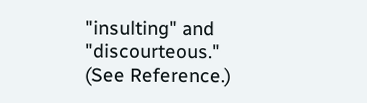"insulting" and "discourteous." (See Reference.)